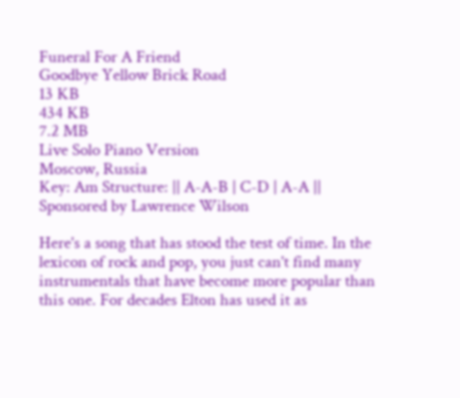Funeral For A Friend
Goodbye Yellow Brick Road
13 KB
434 KB
7.2 MB
Live Solo Piano Version
Moscow, Russia
Key: Am Structure: || A-A-B | C-D | A-A ||
Sponsored by Lawrence Wilson

Here's a song that has stood the test of time. In the lexicon of rock and pop, you just can't find many instrumentals that have become more popular than this one. For decades Elton has used it as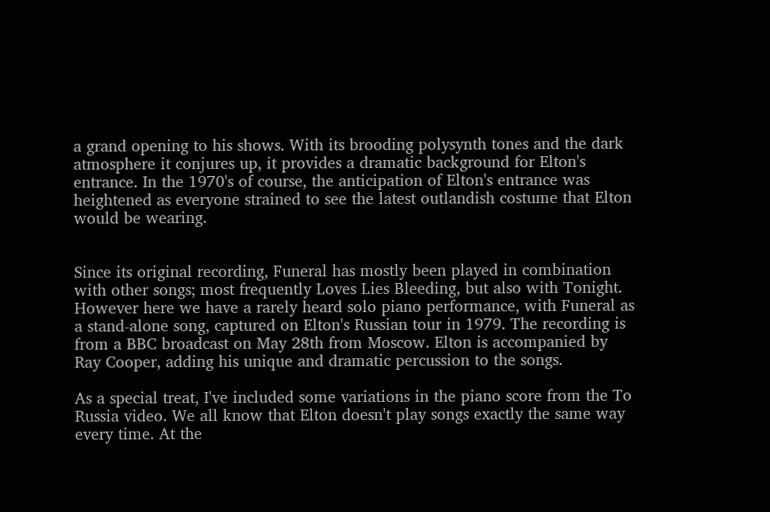a grand opening to his shows. With its brooding polysynth tones and the dark atmosphere it conjures up, it provides a dramatic background for Elton's entrance. In the 1970's of course, the anticipation of Elton's entrance was heightened as everyone strained to see the latest outlandish costume that Elton would be wearing.


Since its original recording, Funeral has mostly been played in combination with other songs; most frequently Loves Lies Bleeding, but also with Tonight. However here we have a rarely heard solo piano performance, with Funeral as a stand-alone song, captured on Elton's Russian tour in 1979. The recording is from a BBC broadcast on May 28th from Moscow. Elton is accompanied by Ray Cooper, adding his unique and dramatic percussion to the songs.

As a special treat, I've included some variations in the piano score from the To Russia video. We all know that Elton doesn't play songs exactly the same way every time. At the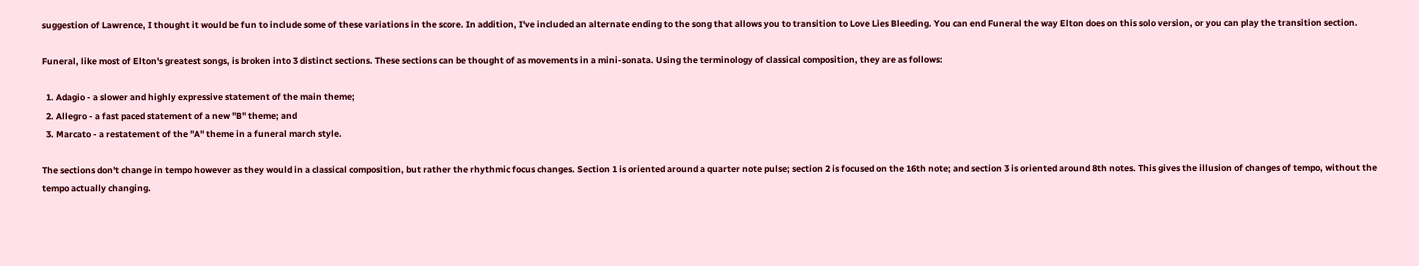suggestion of Lawrence, I thought it would be fun to include some of these variations in the score. In addition, I've included an alternate ending to the song that allows you to transition to Love Lies Bleeding. You can end Funeral the way Elton does on this solo version, or you can play the transition section.

Funeral, like most of Elton's greatest songs, is broken into 3 distinct sections. These sections can be thought of as movements in a mini-sonata. Using the terminology of classical composition, they are as follows:

  1. Adagio - a slower and highly expressive statement of the main theme;
  2. Allegro - a fast paced statement of a new "B" theme; and
  3. Marcato - a restatement of the "A" theme in a funeral march style.

The sections don't change in tempo however as they would in a classical composition, but rather the rhythmic focus changes. Section 1 is oriented around a quarter note pulse; section 2 is focused on the 16th note; and section 3 is oriented around 8th notes. This gives the illusion of changes of tempo, without the tempo actually changing.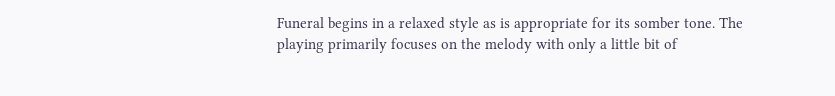Funeral begins in a relaxed style as is appropriate for its somber tone. The playing primarily focuses on the melody with only a little bit of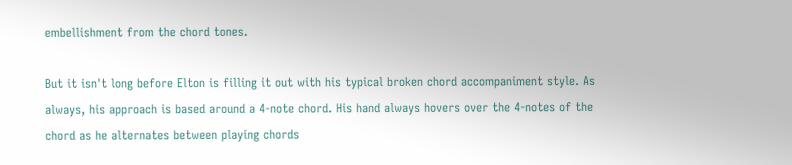embellishment from the chord tones.

But it isn't long before Elton is filling it out with his typical broken chord accompaniment style. As always, his approach is based around a 4-note chord. His hand always hovers over the 4-notes of the chord as he alternates between playing chords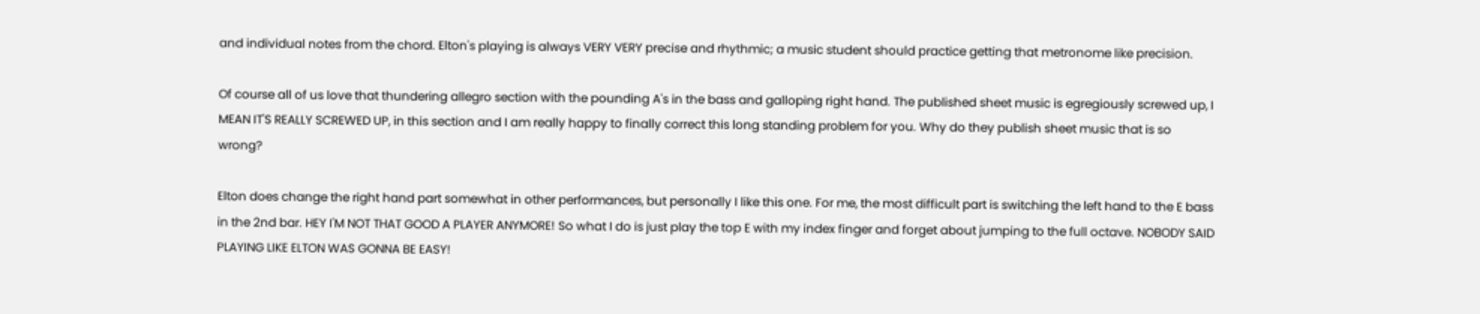and individual notes from the chord. Elton's playing is always VERY VERY precise and rhythmic; a music student should practice getting that metronome like precision.

Of course all of us love that thundering allegro section with the pounding A's in the bass and galloping right hand. The published sheet music is egregiously screwed up, I MEAN IT'S REALLY SCREWED UP, in this section and I am really happy to finally correct this long standing problem for you. Why do they publish sheet music that is so wrong?

Elton does change the right hand part somewhat in other performances, but personally I like this one. For me, the most difficult part is switching the left hand to the E bass in the 2nd bar. HEY I'M NOT THAT GOOD A PLAYER ANYMORE! So what I do is just play the top E with my index finger and forget about jumping to the full octave. NOBODY SAID PLAYING LIKE ELTON WAS GONNA BE EASY!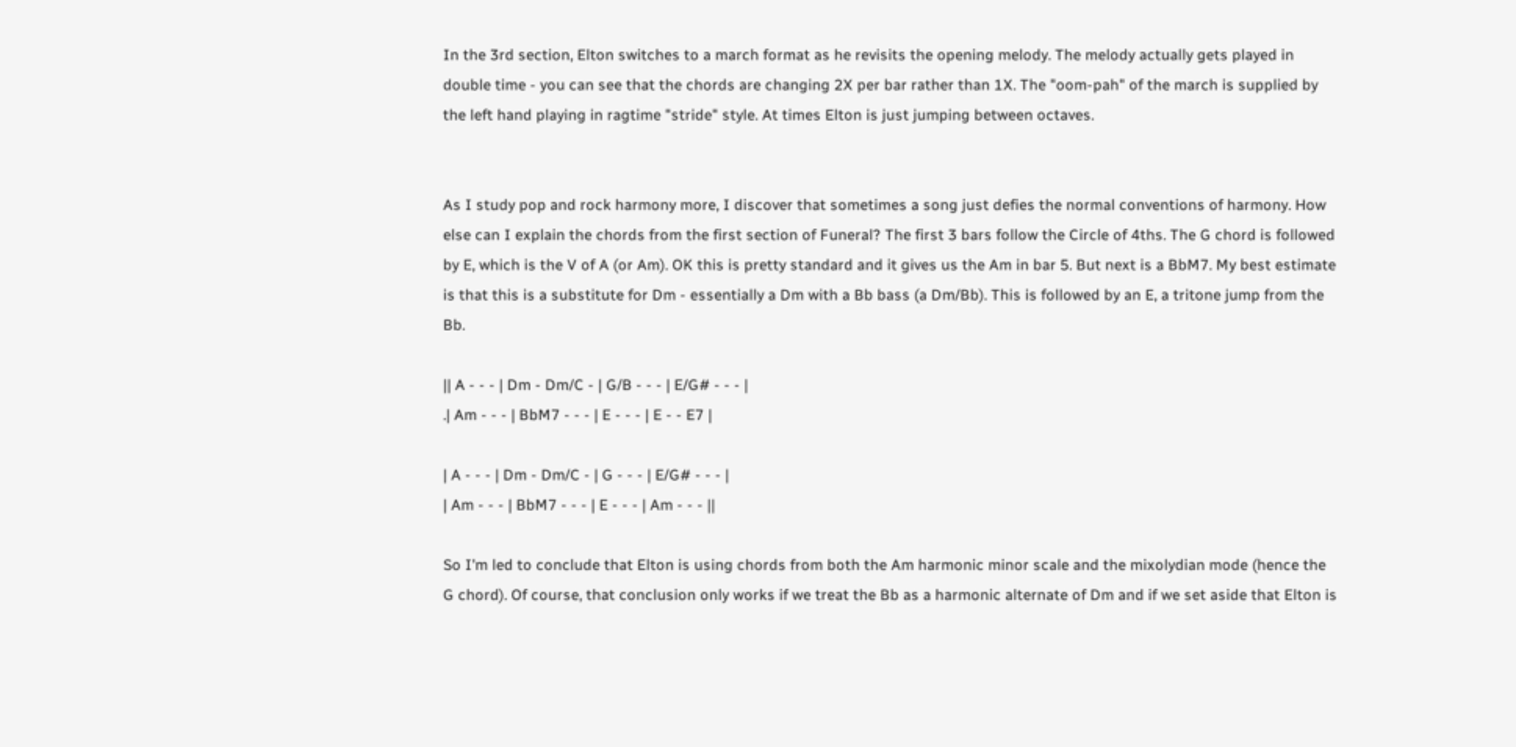In the 3rd section, Elton switches to a march format as he revisits the opening melody. The melody actually gets played in double time - you can see that the chords are changing 2X per bar rather than 1X. The "oom-pah" of the march is supplied by the left hand playing in ragtime "stride" style. At times Elton is just jumping between octaves.


As I study pop and rock harmony more, I discover that sometimes a song just defies the normal conventions of harmony. How else can I explain the chords from the first section of Funeral? The first 3 bars follow the Circle of 4ths. The G chord is followed by E, which is the V of A (or Am). OK this is pretty standard and it gives us the Am in bar 5. But next is a BbM7. My best estimate is that this is a substitute for Dm - essentially a Dm with a Bb bass (a Dm/Bb). This is followed by an E, a tritone jump from the Bb.

|| A - - - | Dm - Dm/C - | G/B - - - | E/G# - - - |
.| Am - - - | BbM7 - - - | E - - - | E - - E7 |

| A - - - | Dm - Dm/C - | G - - - | E/G# - - - |
| Am - - - | BbM7 - - - | E - - - | Am - - - ||

So I'm led to conclude that Elton is using chords from both the Am harmonic minor scale and the mixolydian mode (hence the G chord). Of course, that conclusion only works if we treat the Bb as a harmonic alternate of Dm and if we set aside that Elton is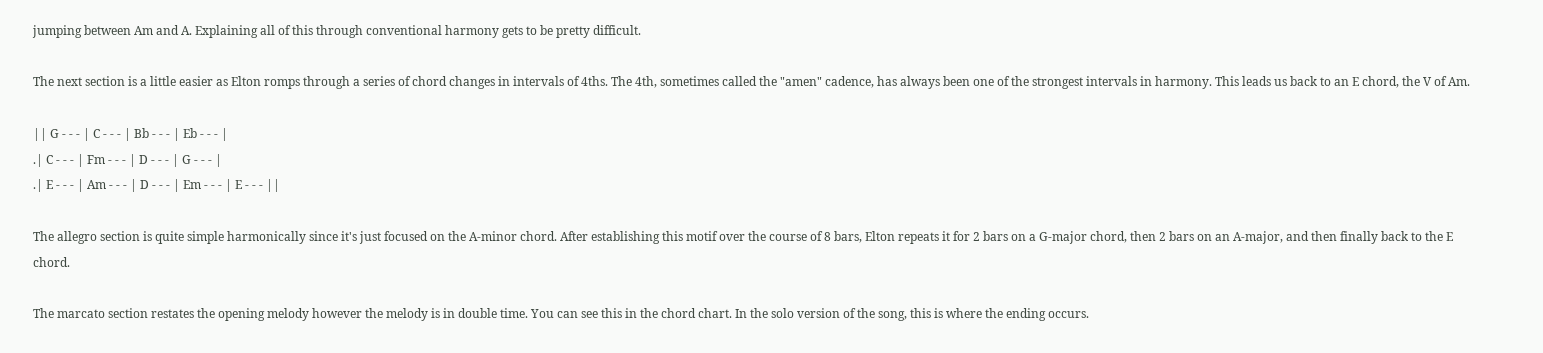jumping between Am and A. Explaining all of this through conventional harmony gets to be pretty difficult.

The next section is a little easier as Elton romps through a series of chord changes in intervals of 4ths. The 4th, sometimes called the "amen" cadence, has always been one of the strongest intervals in harmony. This leads us back to an E chord, the V of Am.

|| G - - - | C - - - | Bb - - - | Eb - - - |
.| C - - - | Fm - - - | D - - - | G - - - |
.| E - - - | Am - - - | D - - - | Em - - - | E - - - ||

The allegro section is quite simple harmonically since it's just focused on the A-minor chord. After establishing this motif over the course of 8 bars, Elton repeats it for 2 bars on a G-major chord, then 2 bars on an A-major, and then finally back to the E chord.

The marcato section restates the opening melody however the melody is in double time. You can see this in the chord chart. In the solo version of the song, this is where the ending occurs.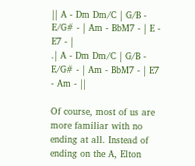|| A - Dm Dm/C | G/B - E/G# - | Am - BbM7 - | E - E7 - |
.| A - Dm Dm/C | G/B - E/G# - | Am - BbM7 - | E7 - Am - ||

Of course, most of us are more familiar with no ending at all. Instead of ending on the A, Elton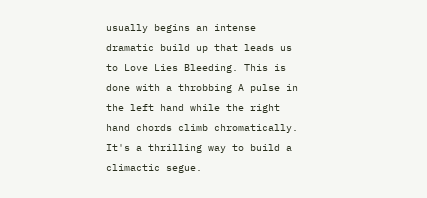usually begins an intense dramatic build up that leads us to Love Lies Bleeding. This is done with a throbbing A pulse in the left hand while the right hand chords climb chromatically. It's a thrilling way to build a climactic segue.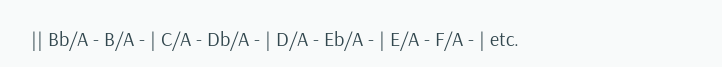|| Bb/A - B/A - | C/A - Db/A - | D/A - Eb/A - | E/A - F/A - | etc.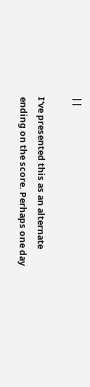||

I've presented this as an alternate ending on the score. Perhaps one day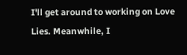I'll get around to working on Love Lies. Meanwhile, I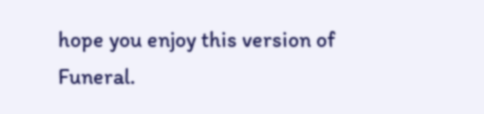hope you enjoy this version of Funeral.